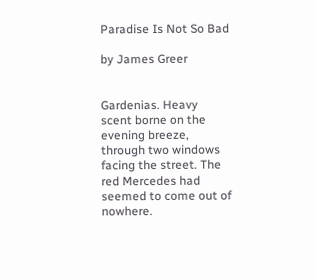Paradise Is Not So Bad

by James Greer


Gardenias. Heavy scent borne on the evening breeze, through two windows facing the street. The red Mercedes had seemed to come out of nowhere.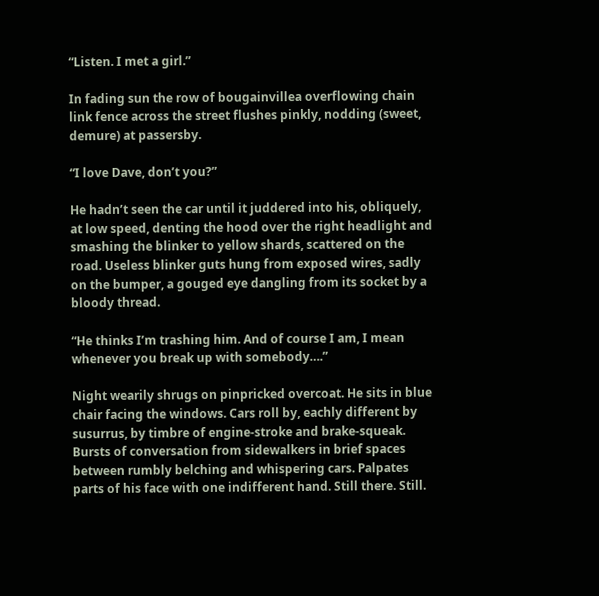“Listen. I met a girl.”

In fading sun the row of bougainvillea overflowing chain link fence across the street flushes pinkly, nodding (sweet, demure) at passersby.

“I love Dave, don’t you?”

He hadn’t seen the car until it juddered into his, obliquely, at low speed, denting the hood over the right headlight and smashing the blinker to yellow shards, scattered on the road. Useless blinker guts hung from exposed wires, sadly on the bumper, a gouged eye dangling from its socket by a bloody thread.

“He thinks I’m trashing him. And of course I am, I mean whenever you break up with somebody….”

Night wearily shrugs on pinpricked overcoat. He sits in blue chair facing the windows. Cars roll by, eachly different by susurrus, by timbre of engine-stroke and brake-squeak. Bursts of conversation from sidewalkers in brief spaces between rumbly belching and whispering cars. Palpates parts of his face with one indifferent hand. Still there. Still.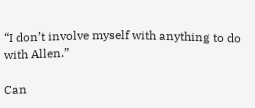“I don’t involve myself with anything to do with Allen.”

Can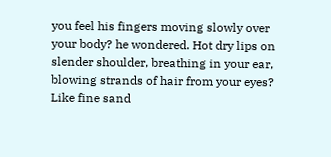you feel his fingers moving slowly over your body? he wondered. Hot dry lips on slender shoulder, breathing in your ear, blowing strands of hair from your eyes? Like fine sand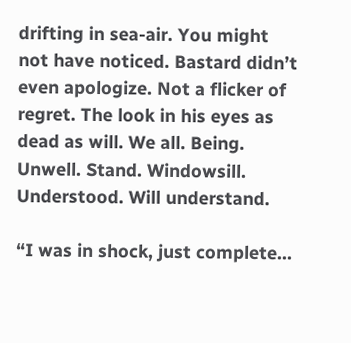drifting in sea-air. You might not have noticed. Bastard didn’t even apologize. Not a flicker of regret. The look in his eyes as dead as will. We all. Being. Unwell. Stand. Windowsill. Understood. Will understand.

“I was in shock, just complete…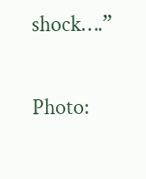shock….”

Photo: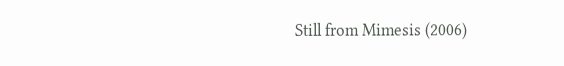Still from Mimesis (2006)